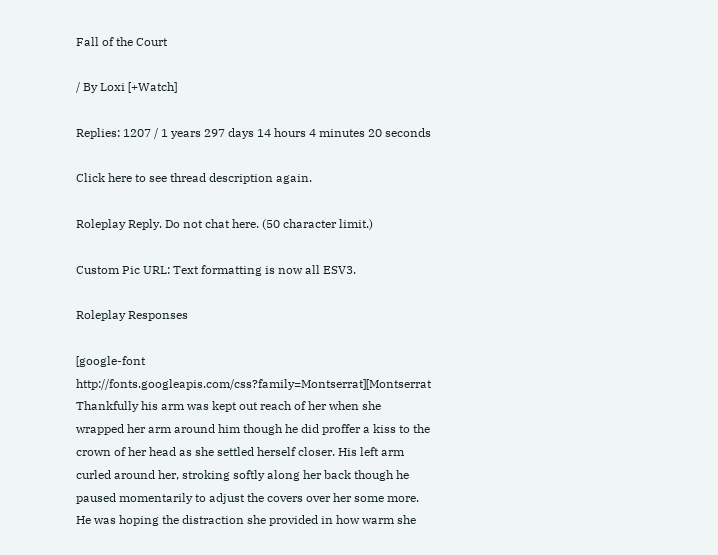Fall of the Court

/ By Loxi [+Watch]

Replies: 1207 / 1 years 297 days 14 hours 4 minutes 20 seconds

Click here to see thread description again.

Roleplay Reply. Do not chat here. (50 character limit.)

Custom Pic URL: Text formatting is now all ESV3.

Roleplay Responses

[google-font http://fonts.googleapis.com/css?family=Montserrat][Montserrat Thankfully his arm was kept out reach of her when she wrapped her arm around him though he did proffer a kiss to the crown of her head as she settled herself closer. His left arm curled around her, stroking softly along her back though he paused momentarily to adjust the covers over her some more. He was hoping the distraction she provided in how warm she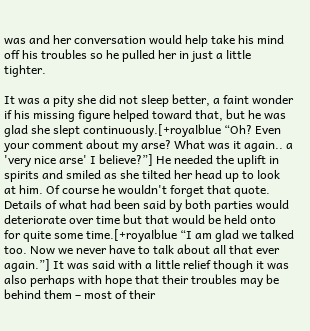was and her conversation would help take his mind off his troubles so he pulled her in just a little tighter.

It was a pity she did not sleep better, a faint wonder if his missing figure helped toward that, but he was glad she slept continuously.[+royalblue “Oh? Even your comment about my arse? What was it again.. a 'very nice arse' I believe?”] He needed the uplift in spirits and smiled as she tilted her head up to look at him. Of course he wouldn't forget that quote. Details of what had been said by both parties would deteriorate over time but that would be held onto for quite some time.[+royalblue “I am glad we talked too. Now we never have to talk about all that ever again.”] It was said with a little relief though it was also perhaps with hope that their troubles may be behind them – most of their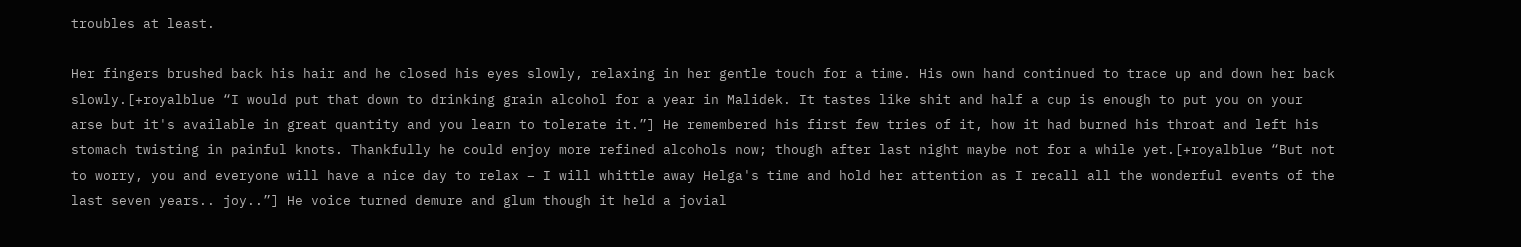troubles at least.

Her fingers brushed back his hair and he closed his eyes slowly, relaxing in her gentle touch for a time. His own hand continued to trace up and down her back slowly.[+royalblue “I would put that down to drinking grain alcohol for a year in Malidek. It tastes like shit and half a cup is enough to put you on your arse but it's available in great quantity and you learn to tolerate it.”] He remembered his first few tries of it, how it had burned his throat and left his stomach twisting in painful knots. Thankfully he could enjoy more refined alcohols now; though after last night maybe not for a while yet.[+royalblue “But not to worry, you and everyone will have a nice day to relax – I will whittle away Helga's time and hold her attention as I recall all the wonderful events of the last seven years.. joy..”] He voice turned demure and glum though it held a jovial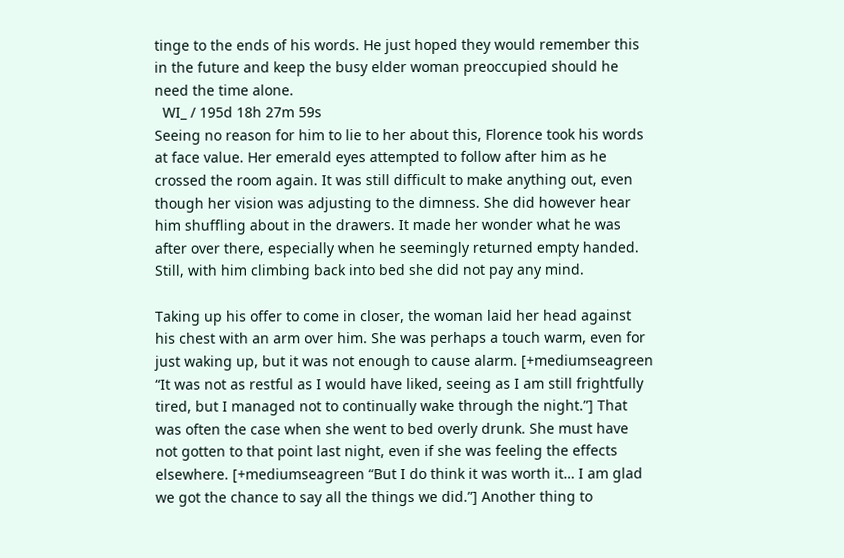tinge to the ends of his words. He just hoped they would remember this in the future and keep the busy elder woman preoccupied should he need the time alone.
  WI_ / 195d 18h 27m 59s
Seeing no reason for him to lie to her about this, Florence took his words at face value. Her emerald eyes attempted to follow after him as he crossed the room again. It was still difficult to make anything out, even though her vision was adjusting to the dimness. She did however hear him shuffling about in the drawers. It made her wonder what he was after over there, especially when he seemingly returned empty handed. Still, with him climbing back into bed she did not pay any mind.

Taking up his offer to come in closer, the woman laid her head against his chest with an arm over him. She was perhaps a touch warm, even for just waking up, but it was not enough to cause alarm. [+mediumseagreen “It was not as restful as I would have liked, seeing as I am still frightfully tired, but I managed not to continually wake through the night.”] That was often the case when she went to bed overly drunk. She must have not gotten to that point last night, even if she was feeling the effects elsewhere. [+mediumseagreen “But I do think it was worth it… I am glad we got the chance to say all the things we did.”] Another thing to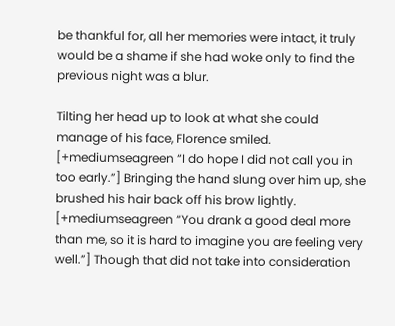be thankful for, all her memories were intact, it truly would be a shame if she had woke only to find the previous night was a blur.

Tilting her head up to look at what she could manage of his face, Florence smiled. [+mediumseagreen “I do hope I did not call you in too early.”] Bringing the hand slung over him up, she brushed his hair back off his brow lightly. [+mediumseagreen “You drank a good deal more than me, so it is hard to imagine you are feeling very well.”] Though that did not take into consideration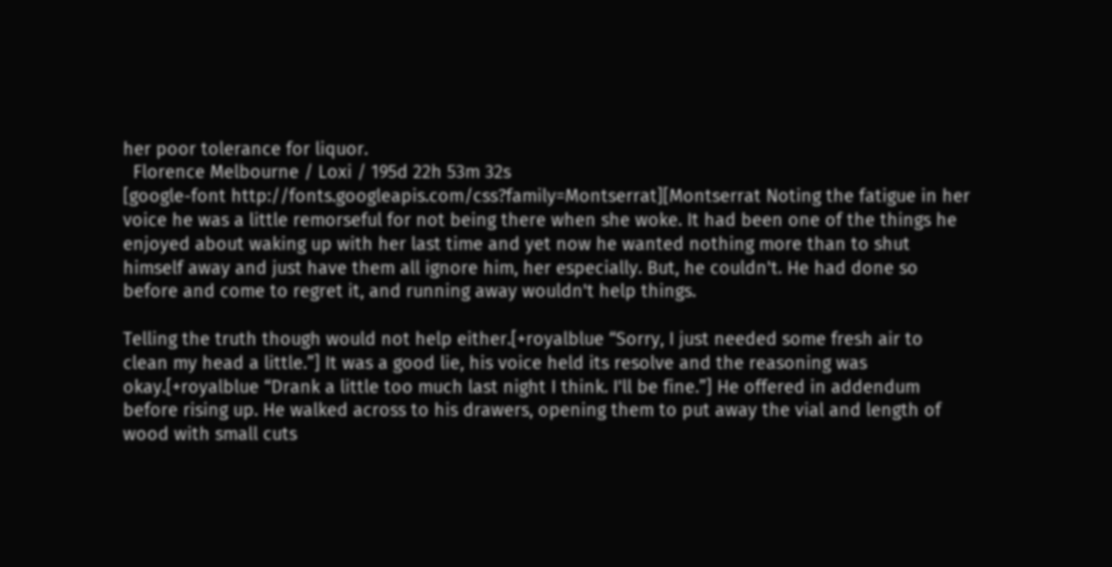her poor tolerance for liquor.
  Florence Melbourne / Loxi / 195d 22h 53m 32s
[google-font http://fonts.googleapis.com/css?family=Montserrat][Montserrat Noting the fatigue in her voice he was a little remorseful for not being there when she woke. It had been one of the things he enjoyed about waking up with her last time and yet now he wanted nothing more than to shut himself away and just have them all ignore him, her especially. But, he couldn't. He had done so before and come to regret it, and running away wouldn't help things.

Telling the truth though would not help either.[+royalblue “Sorry, I just needed some fresh air to clean my head a little.”] It was a good lie, his voice held its resolve and the reasoning was okay.[+royalblue “Drank a little too much last night I think. I'll be fine.”] He offered in addendum before rising up. He walked across to his drawers, opening them to put away the vial and length of wood with small cuts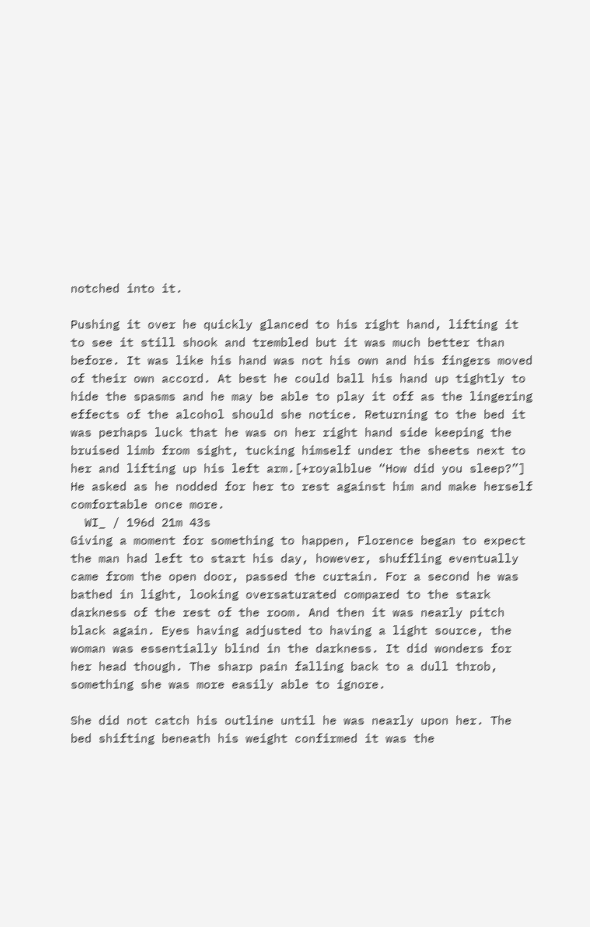notched into it.

Pushing it over he quickly glanced to his right hand, lifting it to see it still shook and trembled but it was much better than before. It was like his hand was not his own and his fingers moved of their own accord. At best he could ball his hand up tightly to hide the spasms and he may be able to play it off as the lingering effects of the alcohol should she notice. Returning to the bed it was perhaps luck that he was on her right hand side keeping the bruised limb from sight, tucking himself under the sheets next to her and lifting up his left arm.[+royalblue “How did you sleep?”] He asked as he nodded for her to rest against him and make herself comfortable once more.
  WI_ / 196d 21m 43s
Giving a moment for something to happen, Florence began to expect the man had left to start his day, however, shuffling eventually came from the open door, passed the curtain. For a second he was bathed in light, looking oversaturated compared to the stark darkness of the rest of the room. And then it was nearly pitch black again. Eyes having adjusted to having a light source, the woman was essentially blind in the darkness. It did wonders for her head though. The sharp pain falling back to a dull throb, something she was more easily able to ignore.

She did not catch his outline until he was nearly upon her. The bed shifting beneath his weight confirmed it was the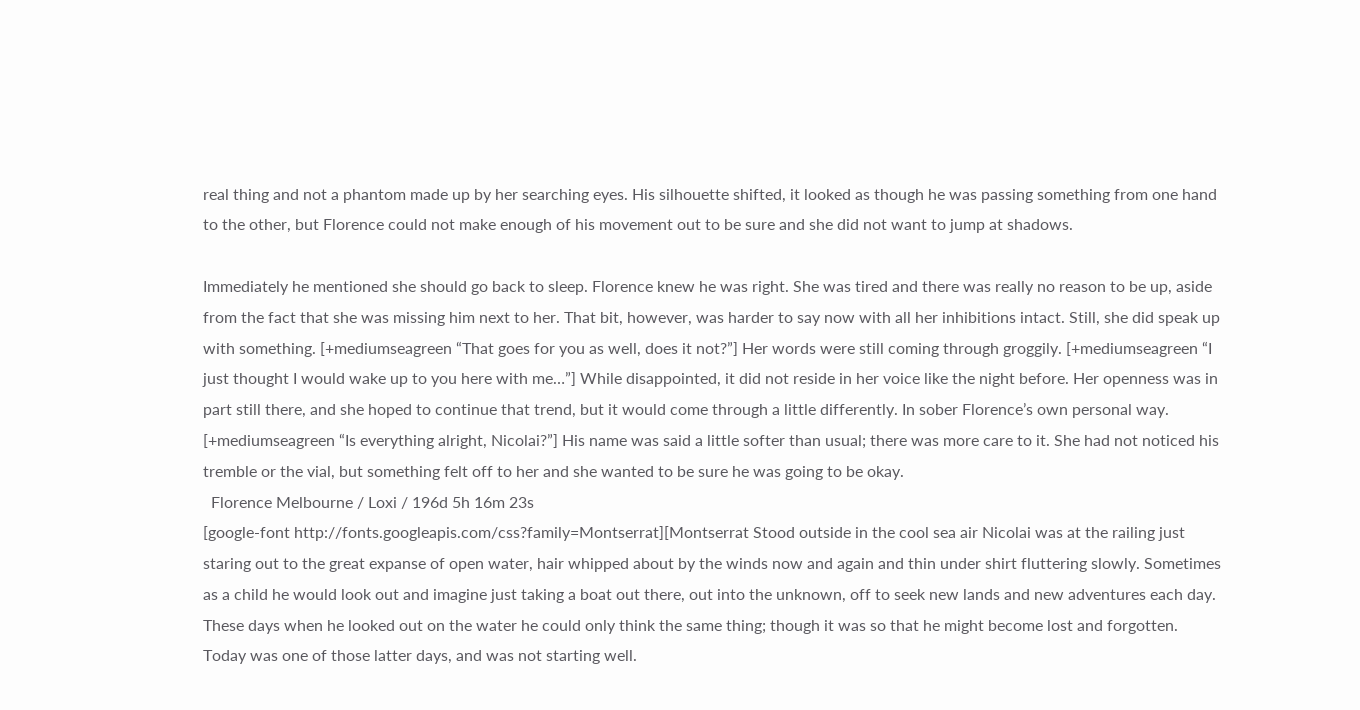real thing and not a phantom made up by her searching eyes. His silhouette shifted, it looked as though he was passing something from one hand to the other, but Florence could not make enough of his movement out to be sure and she did not want to jump at shadows.

Immediately he mentioned she should go back to sleep. Florence knew he was right. She was tired and there was really no reason to be up, aside from the fact that she was missing him next to her. That bit, however, was harder to say now with all her inhibitions intact. Still, she did speak up with something. [+mediumseagreen “That goes for you as well, does it not?”] Her words were still coming through groggily. [+mediumseagreen “I just thought I would wake up to you here with me…”] While disappointed, it did not reside in her voice like the night before. Her openness was in part still there, and she hoped to continue that trend, but it would come through a little differently. In sober Florence’s own personal way. [+mediumseagreen “Is everything alright, Nicolai?”] His name was said a little softer than usual; there was more care to it. She had not noticed his tremble or the vial, but something felt off to her and she wanted to be sure he was going to be okay.
  Florence Melbourne / Loxi / 196d 5h 16m 23s
[google-font http://fonts.googleapis.com/css?family=Montserrat][Montserrat Stood outside in the cool sea air Nicolai was at the railing just staring out to the great expanse of open water, hair whipped about by the winds now and again and thin under shirt fluttering slowly. Sometimes as a child he would look out and imagine just taking a boat out there, out into the unknown, off to seek new lands and new adventures each day. These days when he looked out on the water he could only think the same thing; though it was so that he might become lost and forgotten. Today was one of those latter days, and was not starting well.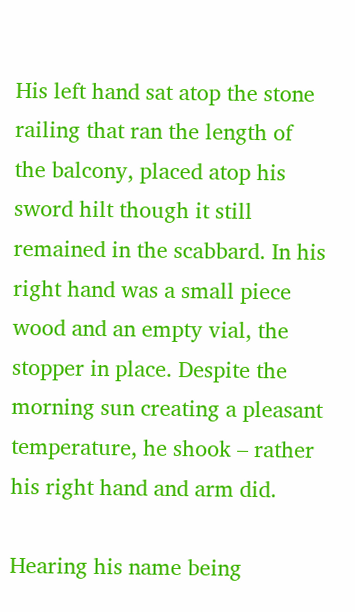His left hand sat atop the stone railing that ran the length of the balcony, placed atop his sword hilt though it still remained in the scabbard. In his right hand was a small piece wood and an empty vial, the stopper in place. Despite the morning sun creating a pleasant temperature, he shook – rather his right hand and arm did.

Hearing his name being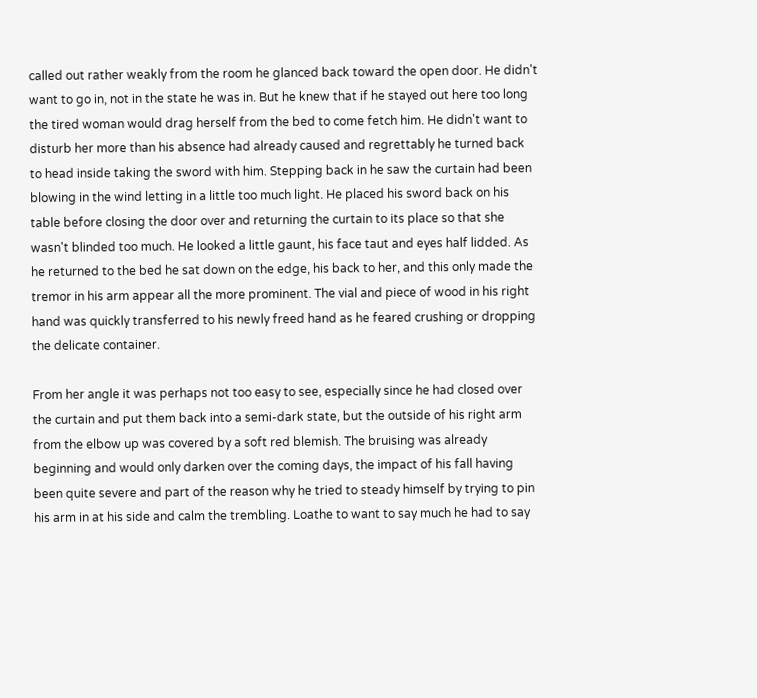called out rather weakly from the room he glanced back toward the open door. He didn't want to go in, not in the state he was in. But he knew that if he stayed out here too long the tired woman would drag herself from the bed to come fetch him. He didn't want to disturb her more than his absence had already caused and regrettably he turned back to head inside taking the sword with him. Stepping back in he saw the curtain had been blowing in the wind letting in a little too much light. He placed his sword back on his table before closing the door over and returning the curtain to its place so that she wasn't blinded too much. He looked a little gaunt, his face taut and eyes half lidded. As he returned to the bed he sat down on the edge, his back to her, and this only made the tremor in his arm appear all the more prominent. The vial and piece of wood in his right hand was quickly transferred to his newly freed hand as he feared crushing or dropping the delicate container.

From her angle it was perhaps not too easy to see, especially since he had closed over the curtain and put them back into a semi-dark state, but the outside of his right arm from the elbow up was covered by a soft red blemish. The bruising was already beginning and would only darken over the coming days, the impact of his fall having been quite severe and part of the reason why he tried to steady himself by trying to pin his arm in at his side and calm the trembling. Loathe to want to say much he had to say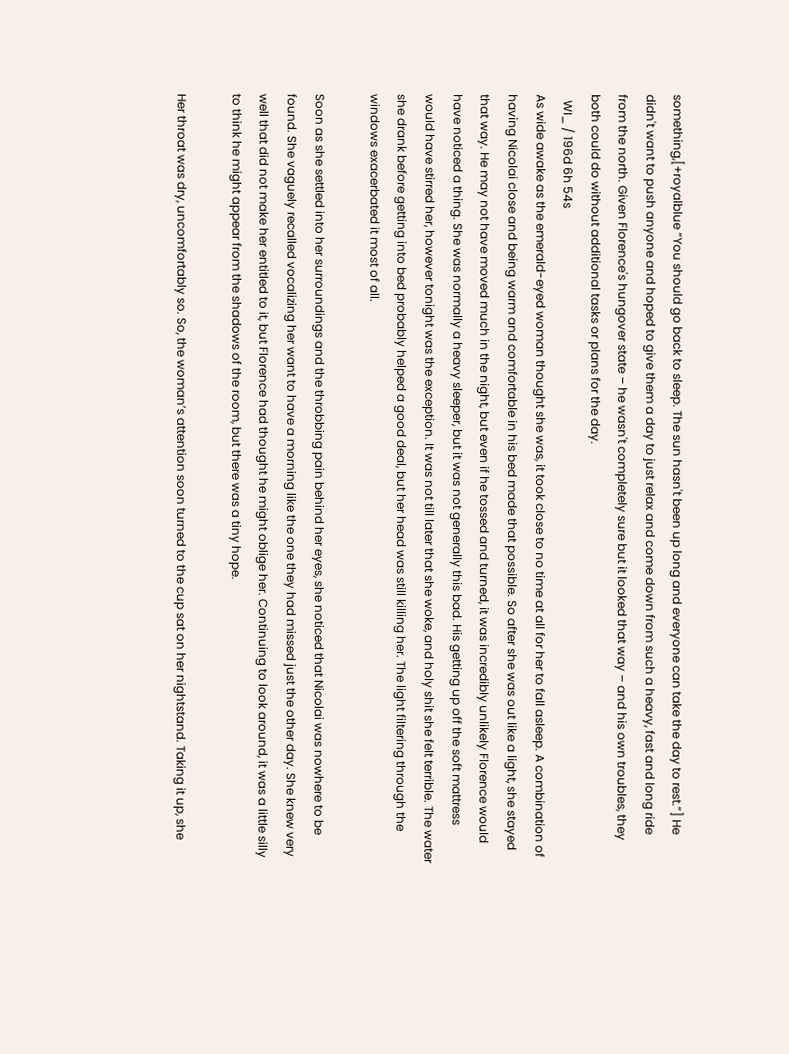something,[+royalblue “You should go back to sleep. The sun hasn't been up long and everyone can take the day to rest.”] He didn't want to push anyone and hoped to give them a day to just relax and come down from such a heavy, fast and long ride from the north. Given Florence's hungover state – he wasn't completely sure but it looked that way – and his own troubles, they both could do without additional tasks or plans for the day.
  WI_ / 196d 6h 54s
As wide awake as the emerald-eyed woman thought she was, it took close to no time at all for her to fall asleep. A combination of having Nicolai close and being warm and comfortable in his bed made that possible. So after she was out like a light, she stayed that way. He may not have moved much in the night, but even if he tossed and turned, it was incredibly unlikely Florence would have noticed a thing. She was normally a heavy sleeper, but it was not generally this bad. His getting up off the soft mattress would have stirred her, however tonight was the exception. It was not till later that she woke, and holy shit she felt terrible. The water she drank before getting into bed probably helped a good deal, but her head was still killing her. The light filtering through the windows exacerbated it most of all.

Soon as she settled into her surroundings and the throbbing pain behind her eyes, she noticed that Nicolai was nowhere to be found. She vaguely recalled vocalizing her want to have a morning like the one they had missed just the other day. She knew very well that did not make her entitled to it, but Florence had thought he might oblige her. Continuing to look around, it was a little silly to think he might appear from the shadows of the room, but there was a tiny hope.

Her throat was dry, uncomfortably so. So, the woman’s attention soon turned to the cup sat on her nightstand. Taking it up, she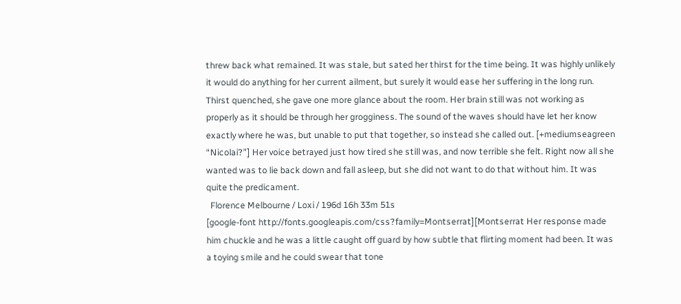threw back what remained. It was stale, but sated her thirst for the time being. It was highly unlikely it would do anything for her current ailment, but surely it would ease her suffering in the long run. Thirst quenched, she gave one more glance about the room. Her brain still was not working as properly as it should be through her grogginess. The sound of the waves should have let her know exactly where he was, but unable to put that together, so instead she called out. [+mediumseagreen “Nicolai?”] Her voice betrayed just how tired she still was, and now terrible she felt. Right now all she wanted was to lie back down and fall asleep, but she did not want to do that without him. It was quite the predicament.
  Florence Melbourne / Loxi / 196d 16h 33m 51s
[google-font http://fonts.googleapis.com/css?family=Montserrat][Montserrat Her response made him chuckle and he was a little caught off guard by how subtle that flirting moment had been. It was a toying smile and he could swear that tone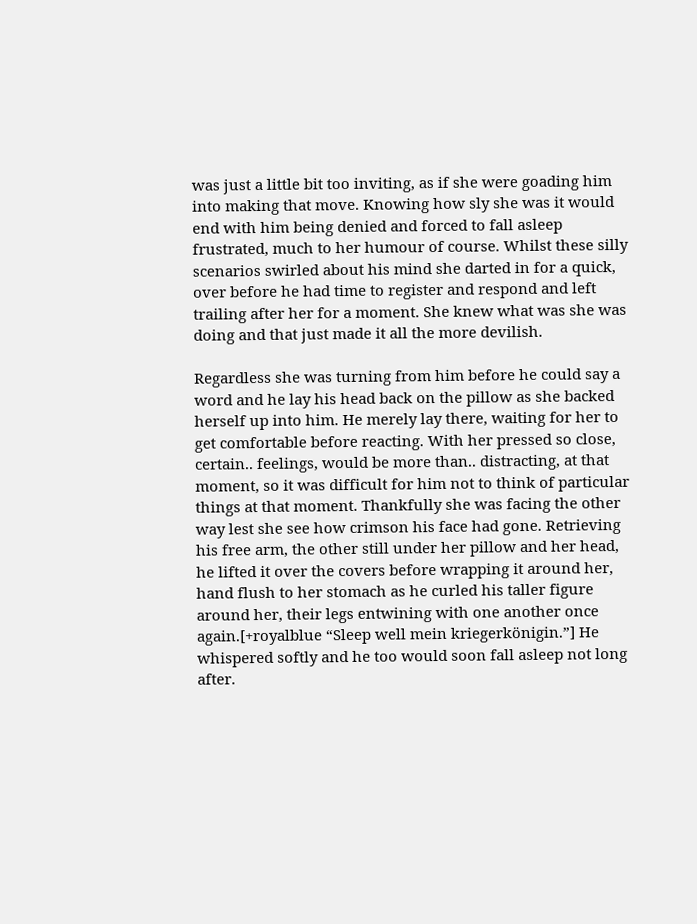was just a little bit too inviting, as if she were goading him into making that move. Knowing how sly she was it would end with him being denied and forced to fall asleep frustrated, much to her humour of course. Whilst these silly scenarios swirled about his mind she darted in for a quick, over before he had time to register and respond and left trailing after her for a moment. She knew what was she was doing and that just made it all the more devilish.

Regardless she was turning from him before he could say a word and he lay his head back on the pillow as she backed herself up into him. He merely lay there, waiting for her to get comfortable before reacting. With her pressed so close, certain.. feelings, would be more than.. distracting, at that moment, so it was difficult for him not to think of particular things at that moment. Thankfully she was facing the other way lest she see how crimson his face had gone. Retrieving his free arm, the other still under her pillow and her head, he lifted it over the covers before wrapping it around her, hand flush to her stomach as he curled his taller figure around her, their legs entwining with one another once again.[+royalblue “Sleep well mein kriegerkönigin.”] He whispered softly and he too would soon fall asleep not long after.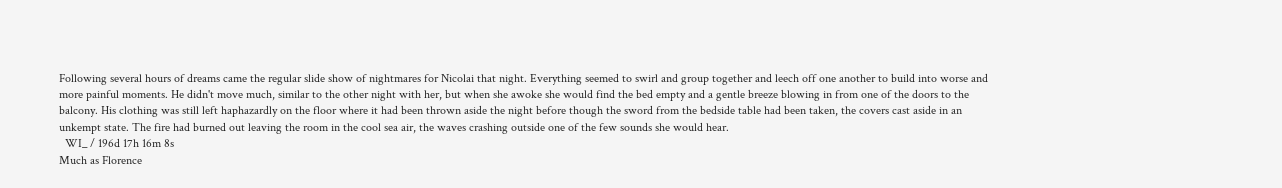Following several hours of dreams came the regular slide show of nightmares for Nicolai that night. Everything seemed to swirl and group together and leech off one another to build into worse and more painful moments. He didn't move much, similar to the other night with her, but when she awoke she would find the bed empty and a gentle breeze blowing in from one of the doors to the balcony. His clothing was still left haphazardly on the floor where it had been thrown aside the night before though the sword from the bedside table had been taken, the covers cast aside in an unkempt state. The fire had burned out leaving the room in the cool sea air, the waves crashing outside one of the few sounds she would hear.
  WI_ / 196d 17h 16m 8s
Much as Florence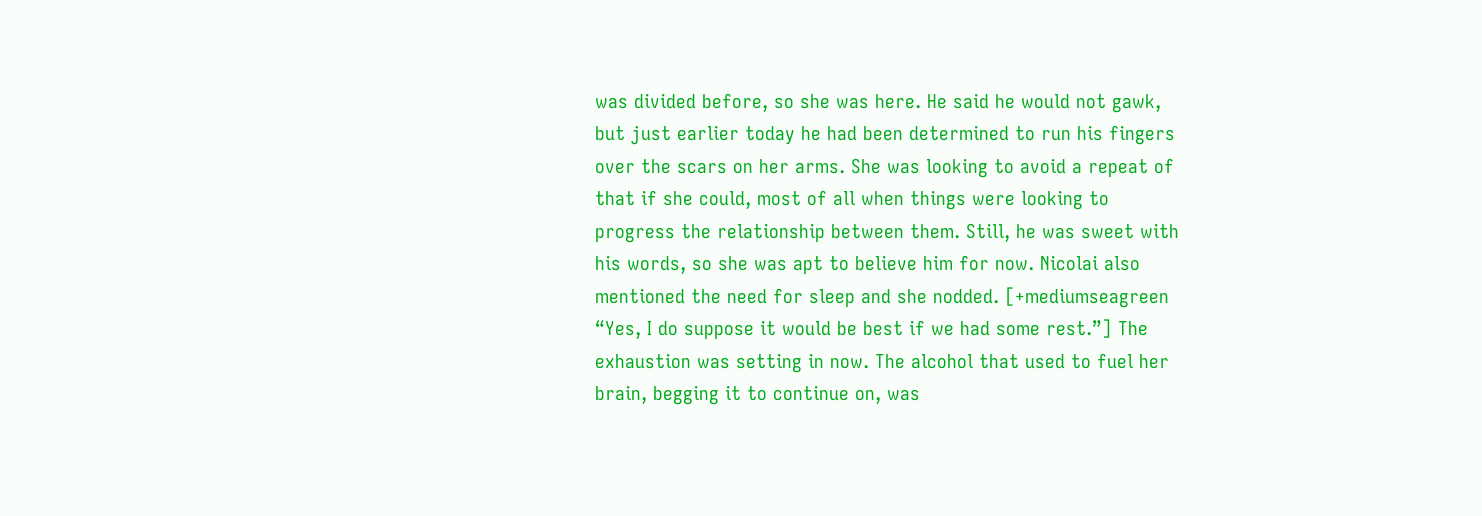was divided before, so she was here. He said he would not gawk, but just earlier today he had been determined to run his fingers over the scars on her arms. She was looking to avoid a repeat of that if she could, most of all when things were looking to progress the relationship between them. Still, he was sweet with his words, so she was apt to believe him for now. Nicolai also mentioned the need for sleep and she nodded. [+mediumseagreen “Yes, I do suppose it would be best if we had some rest.”] The exhaustion was setting in now. The alcohol that used to fuel her brain, begging it to continue on, was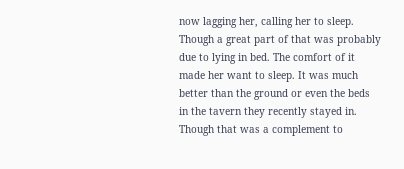now lagging her, calling her to sleep. Though a great part of that was probably due to lying in bed. The comfort of it made her want to sleep. It was much better than the ground or even the beds in the tavern they recently stayed in. Though that was a complement to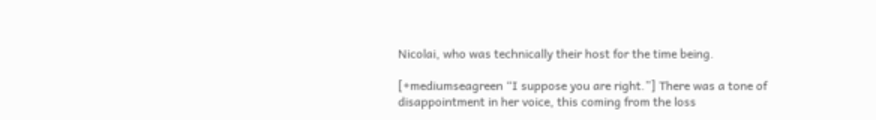Nicolai, who was technically their host for the time being.

[+mediumseagreen “I suppose you are right.”] There was a tone of disappointment in her voice, this coming from the loss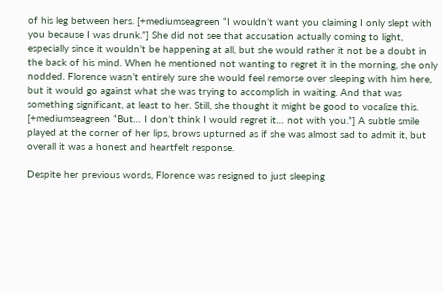of his leg between hers. [+mediumseagreen “I wouldn’t want you claiming I only slept with you because I was drunk.”] She did not see that accusation actually coming to light, especially since it wouldn’t be happening at all, but she would rather it not be a doubt in the back of his mind. When he mentioned not wanting to regret it in the morning, she only nodded. Florence wasn’t entirely sure she would feel remorse over sleeping with him here, but it would go against what she was trying to accomplish in waiting. And that was something significant, at least to her. Still, she thought it might be good to vocalize this. [+mediumseagreen “But… I don’t think I would regret it… not with you.”] A subtle smile played at the corner of her lips, brows upturned as if she was almost sad to admit it, but overall it was a honest and heartfelt response.

Despite her previous words, Florence was resigned to just sleeping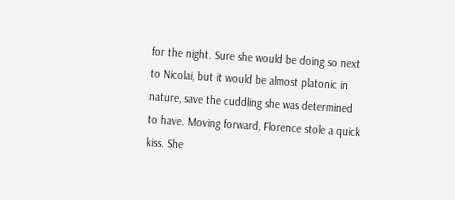for the night. Sure she would be doing so next to Nicolai, but it would be almost platonic in nature, save the cuddling she was determined to have. Moving forward, Florence stole a quick kiss. She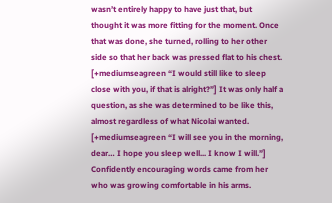wasn’t entirely happy to have just that, but thought it was more fitting for the moment. Once that was done, she turned, rolling to her other side so that her back was pressed flat to his chest. [+mediumseagreen “I would still like to sleep close with you, if that is alright?”] It was only half a question, as she was determined to be like this, almost regardless of what Nicolai wanted. [+mediumseagreen “I will see you in the morning, dear… I hope you sleep well... I know I will.”] Confidently encouraging words came from her who was growing comfortable in his arms.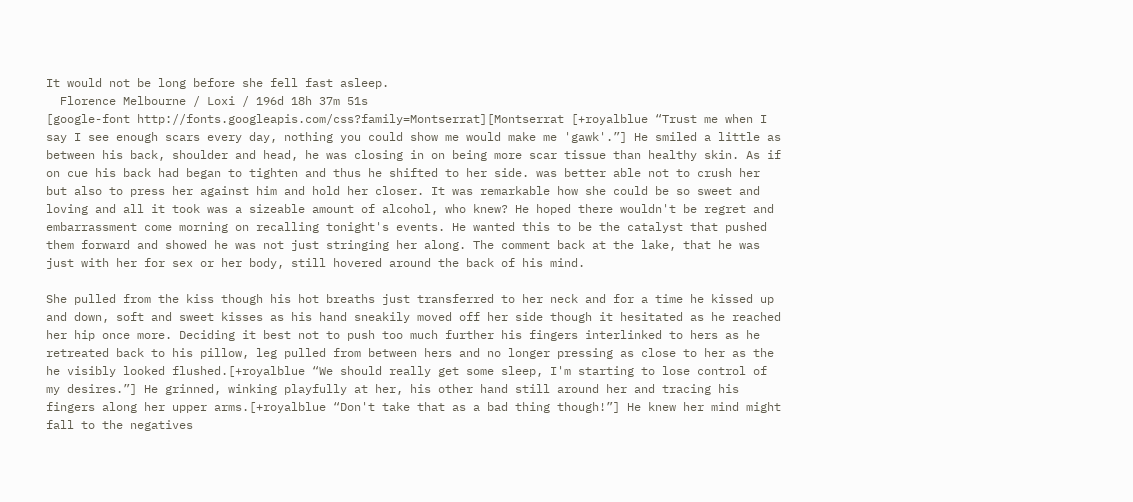It would not be long before she fell fast asleep.
  Florence Melbourne / Loxi / 196d 18h 37m 51s
[google-font http://fonts.googleapis.com/css?family=Montserrat][Montserrat [+royalblue “Trust me when I say I see enough scars every day, nothing you could show me would make me 'gawk'.”] He smiled a little as between his back, shoulder and head, he was closing in on being more scar tissue than healthy skin. As if on cue his back had began to tighten and thus he shifted to her side. was better able not to crush her but also to press her against him and hold her closer. It was remarkable how she could be so sweet and loving and all it took was a sizeable amount of alcohol, who knew? He hoped there wouldn't be regret and embarrassment come morning on recalling tonight's events. He wanted this to be the catalyst that pushed them forward and showed he was not just stringing her along. The comment back at the lake, that he was just with her for sex or her body, still hovered around the back of his mind.

She pulled from the kiss though his hot breaths just transferred to her neck and for a time he kissed up and down, soft and sweet kisses as his hand sneakily moved off her side though it hesitated as he reached her hip once more. Deciding it best not to push too much further his fingers interlinked to hers as he retreated back to his pillow, leg pulled from between hers and no longer pressing as close to her as the he visibly looked flushed.[+royalblue “We should really get some sleep, I'm starting to lose control of my desires.”] He grinned, winking playfully at her, his other hand still around her and tracing his fingers along her upper arms.[+royalblue “Don't take that as a bad thing though!”] He knew her mind might fall to the negatives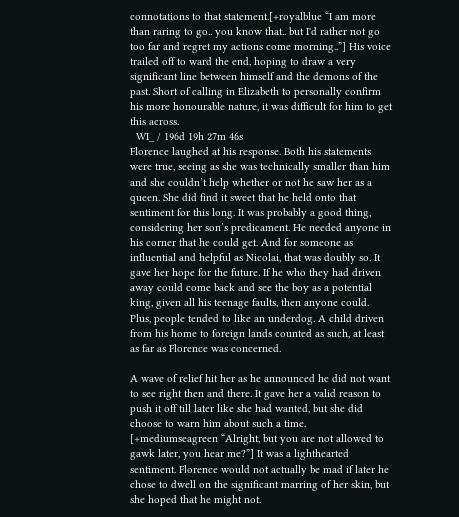connotations to that statement.[+royalblue “I am more than raring to go.. you know that.. but I'd rather not go too far and regret my actions come morning..”] His voice trailed off to ward the end, hoping to draw a very significant line between himself and the demons of the past. Short of calling in Elizabeth to personally confirm his more honourable nature, it was difficult for him to get this across.
  WI_ / 196d 19h 27m 46s
Florence laughed at his response. Both his statements were true, seeing as she was technically smaller than him and she couldn’t help whether or not he saw her as a queen. She did find it sweet that he held onto that sentiment for this long. It was probably a good thing, considering her son’s predicament. He needed anyone in his corner that he could get. And for someone as influential and helpful as Nicolai, that was doubly so. It gave her hope for the future. If he who they had driven away could come back and see the boy as a potential king, given all his teenage faults, then anyone could. Plus, people tended to like an underdog. A child driven from his home to foreign lands counted as such, at least as far as Florence was concerned.

A wave of relief hit her as he announced he did not want to see right then and there. It gave her a valid reason to push it off till later like she had wanted, but she did choose to warn him about such a time. [+mediumseagreen “Alright, but you are not allowed to gawk later, you hear me?”] It was a lighthearted sentiment. Florence would not actually be mad if later he chose to dwell on the significant marring of her skin, but she hoped that he might not.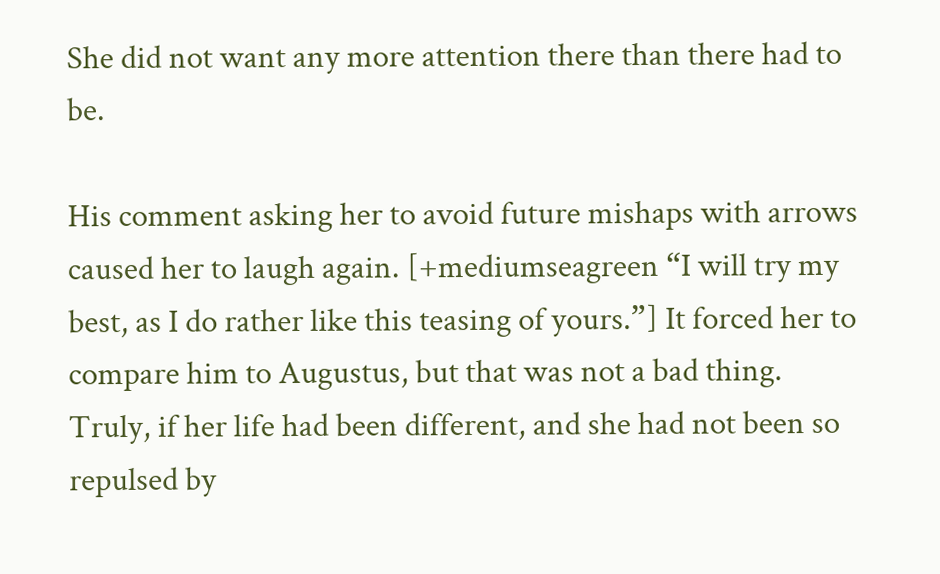She did not want any more attention there than there had to be.

His comment asking her to avoid future mishaps with arrows caused her to laugh again. [+mediumseagreen “I will try my best, as I do rather like this teasing of yours.”] It forced her to compare him to Augustus, but that was not a bad thing. Truly, if her life had been different, and she had not been so repulsed by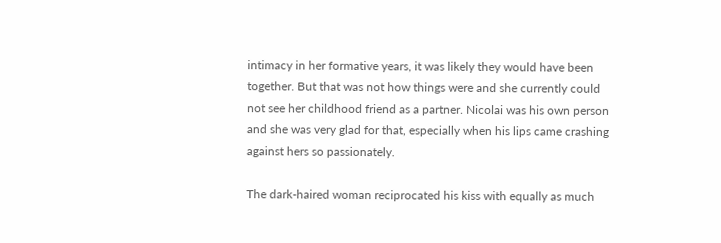intimacy in her formative years, it was likely they would have been together. But that was not how things were and she currently could not see her childhood friend as a partner. Nicolai was his own person and she was very glad for that, especially when his lips came crashing against hers so passionately.

The dark-haired woman reciprocated his kiss with equally as much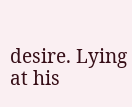desire. Lying at his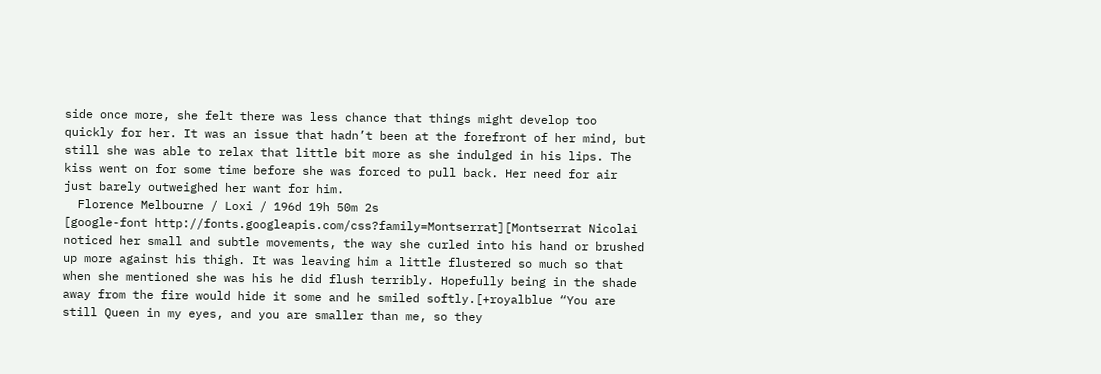side once more, she felt there was less chance that things might develop too quickly for her. It was an issue that hadn’t been at the forefront of her mind, but still she was able to relax that little bit more as she indulged in his lips. The kiss went on for some time before she was forced to pull back. Her need for air just barely outweighed her want for him.
  Florence Melbourne / Loxi / 196d 19h 50m 2s
[google-font http://fonts.googleapis.com/css?family=Montserrat][Montserrat Nicolai noticed her small and subtle movements, the way she curled into his hand or brushed up more against his thigh. It was leaving him a little flustered so much so that when she mentioned she was his he did flush terribly. Hopefully being in the shade away from the fire would hide it some and he smiled softly.[+royalblue “You are still Queen in my eyes, and you are smaller than me, so they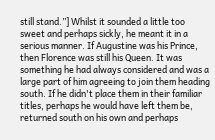still stand.”] Whilst it sounded a little too sweet and perhaps sickly, he meant it in a serious manner. If Augustine was his Prince, then Florence was still his Queen. It was something he had always considered and was a large part of him agreeing to join them heading south. If he didn't place them in their familiar titles, perhaps he would have left them be, returned south on his own and perhaps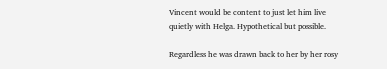Vincent would be content to just let him live quietly with Helga. Hypothetical but possible.

Regardless he was drawn back to her by her rosy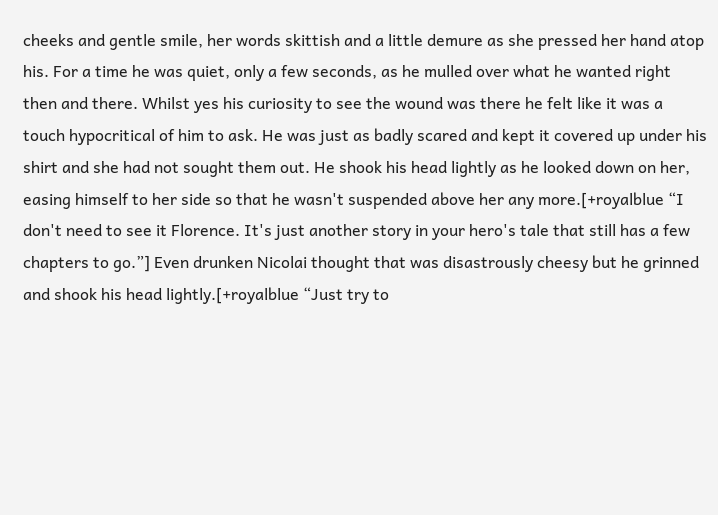cheeks and gentle smile, her words skittish and a little demure as she pressed her hand atop his. For a time he was quiet, only a few seconds, as he mulled over what he wanted right then and there. Whilst yes his curiosity to see the wound was there he felt like it was a touch hypocritical of him to ask. He was just as badly scared and kept it covered up under his shirt and she had not sought them out. He shook his head lightly as he looked down on her, easing himself to her side so that he wasn't suspended above her any more.[+royalblue “I don't need to see it Florence. It's just another story in your hero's tale that still has a few chapters to go.”] Even drunken Nicolai thought that was disastrously cheesy but he grinned and shook his head lightly.[+royalblue “Just try to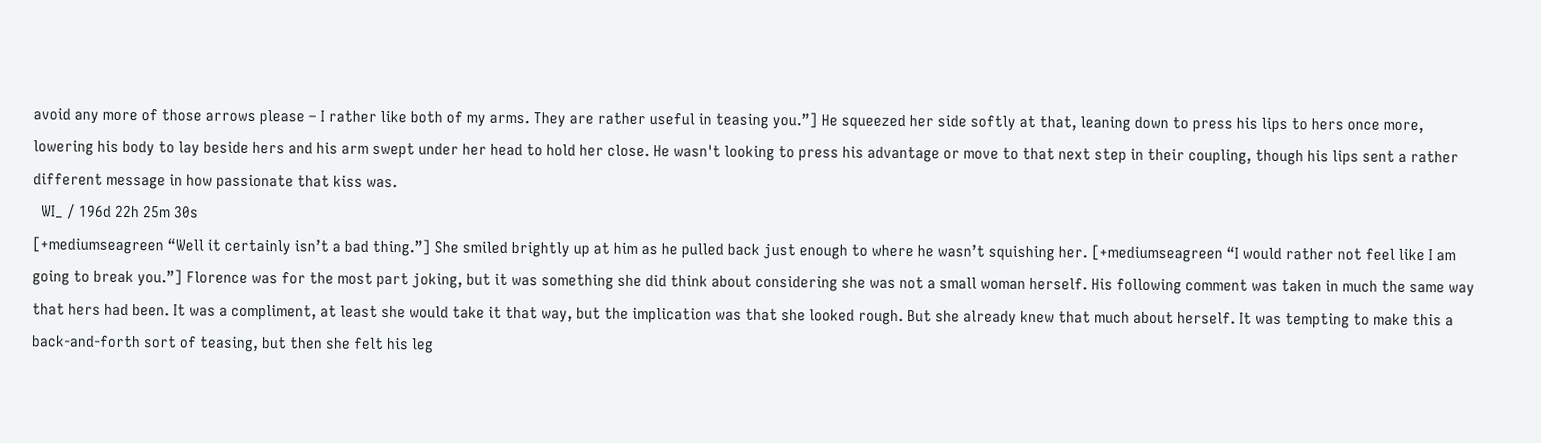avoid any more of those arrows please – I rather like both of my arms. They are rather useful in teasing you.”] He squeezed her side softly at that, leaning down to press his lips to hers once more, lowering his body to lay beside hers and his arm swept under her head to hold her close. He wasn't looking to press his advantage or move to that next step in their coupling, though his lips sent a rather different message in how passionate that kiss was.
  WI_ / 196d 22h 25m 30s
[+mediumseagreen “Well it certainly isn’t a bad thing.”] She smiled brightly up at him as he pulled back just enough to where he wasn’t squishing her. [+mediumseagreen “I would rather not feel like I am going to break you.”] Florence was for the most part joking, but it was something she did think about considering she was not a small woman herself. His following comment was taken in much the same way that hers had been. It was a compliment, at least she would take it that way, but the implication was that she looked rough. But she already knew that much about herself. It was tempting to make this a back-and-forth sort of teasing, but then she felt his leg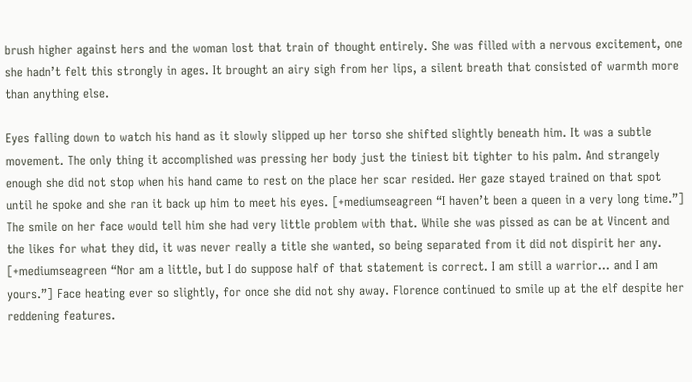brush higher against hers and the woman lost that train of thought entirely. She was filled with a nervous excitement, one she hadn’t felt this strongly in ages. It brought an airy sigh from her lips, a silent breath that consisted of warmth more than anything else.

Eyes falling down to watch his hand as it slowly slipped up her torso she shifted slightly beneath him. It was a subtle movement. The only thing it accomplished was pressing her body just the tiniest bit tighter to his palm. And strangely enough she did not stop when his hand came to rest on the place her scar resided. Her gaze stayed trained on that spot until he spoke and she ran it back up him to meet his eyes. [+mediumseagreen “I haven’t been a queen in a very long time.”] The smile on her face would tell him she had very little problem with that. While she was pissed as can be at Vincent and the likes for what they did, it was never really a title she wanted, so being separated from it did not dispirit her any. [+mediumseagreen “Nor am a little, but I do suppose half of that statement is correct. I am still a warrior… and I am yours.”] Face heating ever so slightly, for once she did not shy away. Florence continued to smile up at the elf despite her reddening features.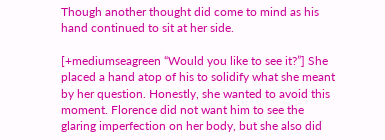Though another thought did come to mind as his hand continued to sit at her side.

[+mediumseagreen “Would you like to see it?”] She placed a hand atop of his to solidify what she meant by her question. Honestly, she wanted to avoid this moment. Florence did not want him to see the glaring imperfection on her body, but she also did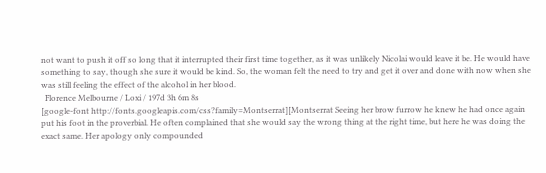not want to push it off so long that it interrupted their first time together, as it was unlikely Nicolai would leave it be. He would have something to say, though she sure it would be kind. So, the woman felt the need to try and get it over and done with now when she was still feeling the effect of the alcohol in her blood.
  Florence Melbourne / Loxi / 197d 3h 6m 8s
[google-font http://fonts.googleapis.com/css?family=Montserrat][Montserrat Seeing her brow furrow he knew he had once again put his foot in the proverbial. He often complained that she would say the wrong thing at the right time, but here he was doing the exact same. Her apology only compounded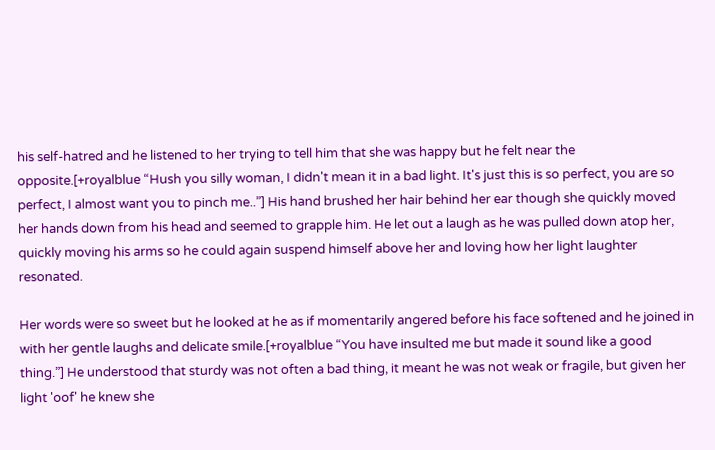his self-hatred and he listened to her trying to tell him that she was happy but he felt near the opposite.[+royalblue “Hush you silly woman, I didn't mean it in a bad light. It's just this is so perfect, you are so perfect, I almost want you to pinch me..”] His hand brushed her hair behind her ear though she quickly moved her hands down from his head and seemed to grapple him. He let out a laugh as he was pulled down atop her, quickly moving his arms so he could again suspend himself above her and loving how her light laughter resonated.

Her words were so sweet but he looked at he as if momentarily angered before his face softened and he joined in with her gentle laughs and delicate smile.[+royalblue “You have insulted me but made it sound like a good thing.”] He understood that sturdy was not often a bad thing, it meant he was not weak or fragile, but given her light 'oof' he knew she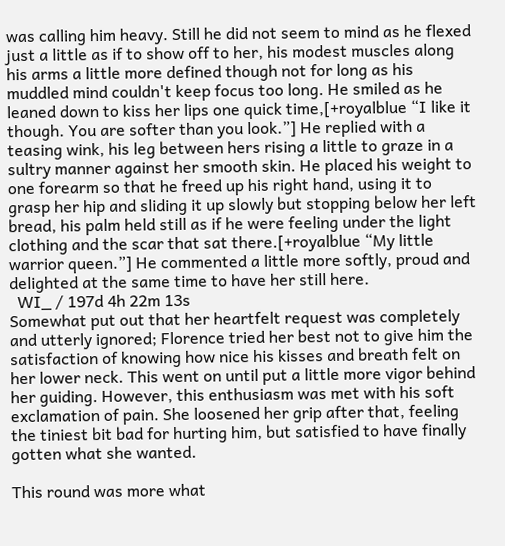was calling him heavy. Still he did not seem to mind as he flexed just a little as if to show off to her, his modest muscles along his arms a little more defined though not for long as his muddled mind couldn't keep focus too long. He smiled as he leaned down to kiss her lips one quick time,[+royalblue “I like it though. You are softer than you look.”] He replied with a teasing wink, his leg between hers rising a little to graze in a sultry manner against her smooth skin. He placed his weight to one forearm so that he freed up his right hand, using it to grasp her hip and sliding it up slowly but stopping below her left bread, his palm held still as if he were feeling under the light clothing and the scar that sat there.[+royalblue “My little warrior queen.”] He commented a little more softly, proud and delighted at the same time to have her still here.
  WI_ / 197d 4h 22m 13s
Somewhat put out that her heartfelt request was completely and utterly ignored; Florence tried her best not to give him the satisfaction of knowing how nice his kisses and breath felt on her lower neck. This went on until put a little more vigor behind her guiding. However, this enthusiasm was met with his soft exclamation of pain. She loosened her grip after that, feeling the tiniest bit bad for hurting him, but satisfied to have finally gotten what she wanted.

This round was more what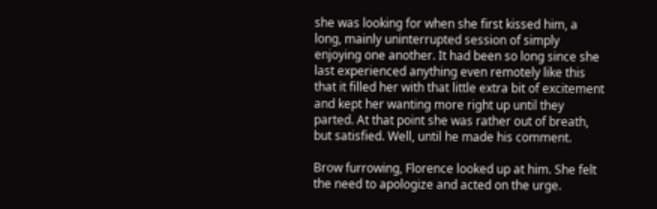she was looking for when she first kissed him, a long, mainly uninterrupted session of simply enjoying one another. It had been so long since she last experienced anything even remotely like this that it filled her with that little extra bit of excitement and kept her wanting more right up until they parted. At that point she was rather out of breath, but satisfied. Well, until he made his comment.

Brow furrowing, Florence looked up at him. She felt the need to apologize and acted on the urge.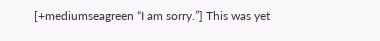[+mediumseagreen “I am sorry.”] This was yet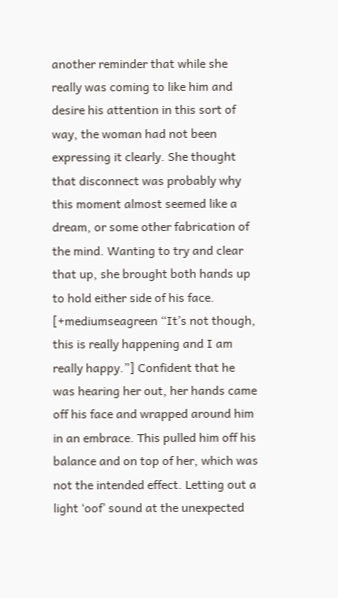another reminder that while she really was coming to like him and desire his attention in this sort of way, the woman had not been expressing it clearly. She thought that disconnect was probably why this moment almost seemed like a dream, or some other fabrication of the mind. Wanting to try and clear that up, she brought both hands up to hold either side of his face. [+mediumseagreen “It’s not though, this is really happening and I am really happy.”] Confident that he was hearing her out, her hands came off his face and wrapped around him in an embrace. This pulled him off his balance and on top of her, which was not the intended effect. Letting out a light ‘oof’ sound at the unexpected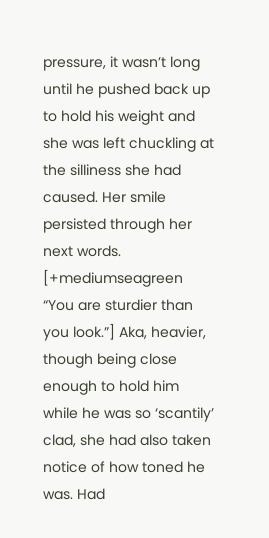pressure, it wasn’t long until he pushed back up to hold his weight and she was left chuckling at the silliness she had caused. Her smile persisted through her next words. [+mediumseagreen “You are sturdier than you look.”] Aka, heavier, though being close enough to hold him while he was so ‘scantily’ clad, she had also taken notice of how toned he was. Had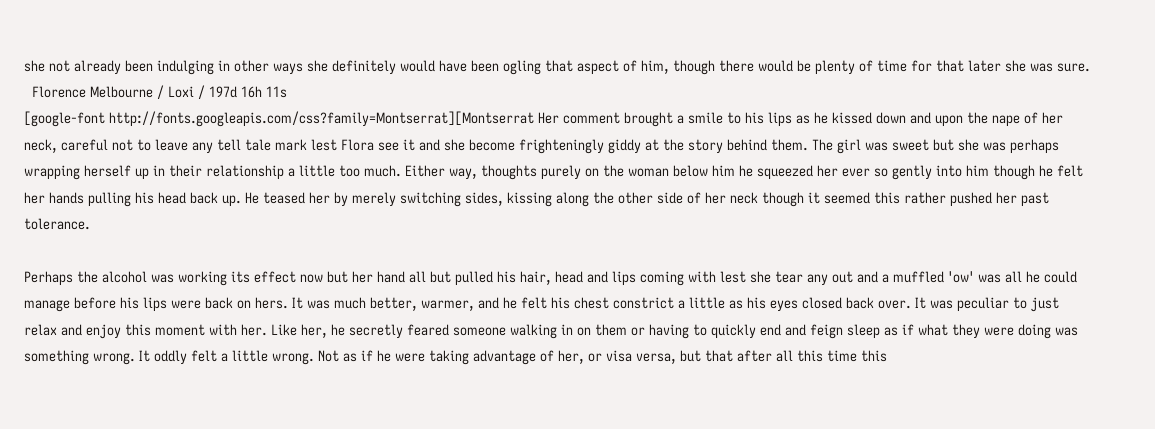she not already been indulging in other ways she definitely would have been ogling that aspect of him, though there would be plenty of time for that later she was sure.
  Florence Melbourne / Loxi / 197d 16h 11s
[google-font http://fonts.googleapis.com/css?family=Montserrat][Montserrat Her comment brought a smile to his lips as he kissed down and upon the nape of her neck, careful not to leave any tell tale mark lest Flora see it and she become frighteningly giddy at the story behind them. The girl was sweet but she was perhaps wrapping herself up in their relationship a little too much. Either way, thoughts purely on the woman below him he squeezed her ever so gently into him though he felt her hands pulling his head back up. He teased her by merely switching sides, kissing along the other side of her neck though it seemed this rather pushed her past tolerance.

Perhaps the alcohol was working its effect now but her hand all but pulled his hair, head and lips coming with lest she tear any out and a muffled 'ow' was all he could manage before his lips were back on hers. It was much better, warmer, and he felt his chest constrict a little as his eyes closed back over. It was peculiar to just relax and enjoy this moment with her. Like her, he secretly feared someone walking in on them or having to quickly end and feign sleep as if what they were doing was something wrong. It oddly felt a little wrong. Not as if he were taking advantage of her, or visa versa, but that after all this time this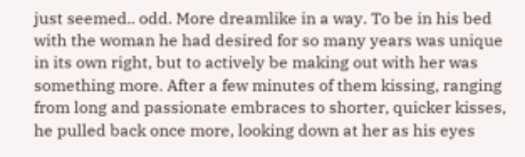just seemed.. odd. More dreamlike in a way. To be in his bed with the woman he had desired for so many years was unique in its own right, but to actively be making out with her was something more. After a few minutes of them kissing, ranging from long and passionate embraces to shorter, quicker kisses, he pulled back once more, looking down at her as his eyes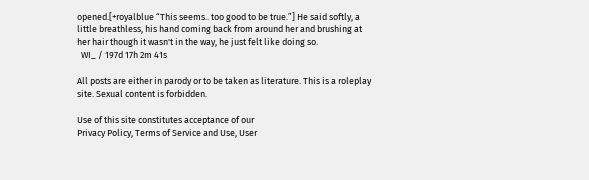opened.[+royalblue “This seems.. too good to be true.”] He said softly, a little breathless, his hand coming back from around her and brushing at her hair though it wasn't in the way, he just felt like doing so.
  WI_ / 197d 17h 2m 41s

All posts are either in parody or to be taken as literature. This is a roleplay site. Sexual content is forbidden.

Use of this site constitutes acceptance of our
Privacy Policy, Terms of Service and Use, User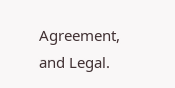Agreement, and Legal.